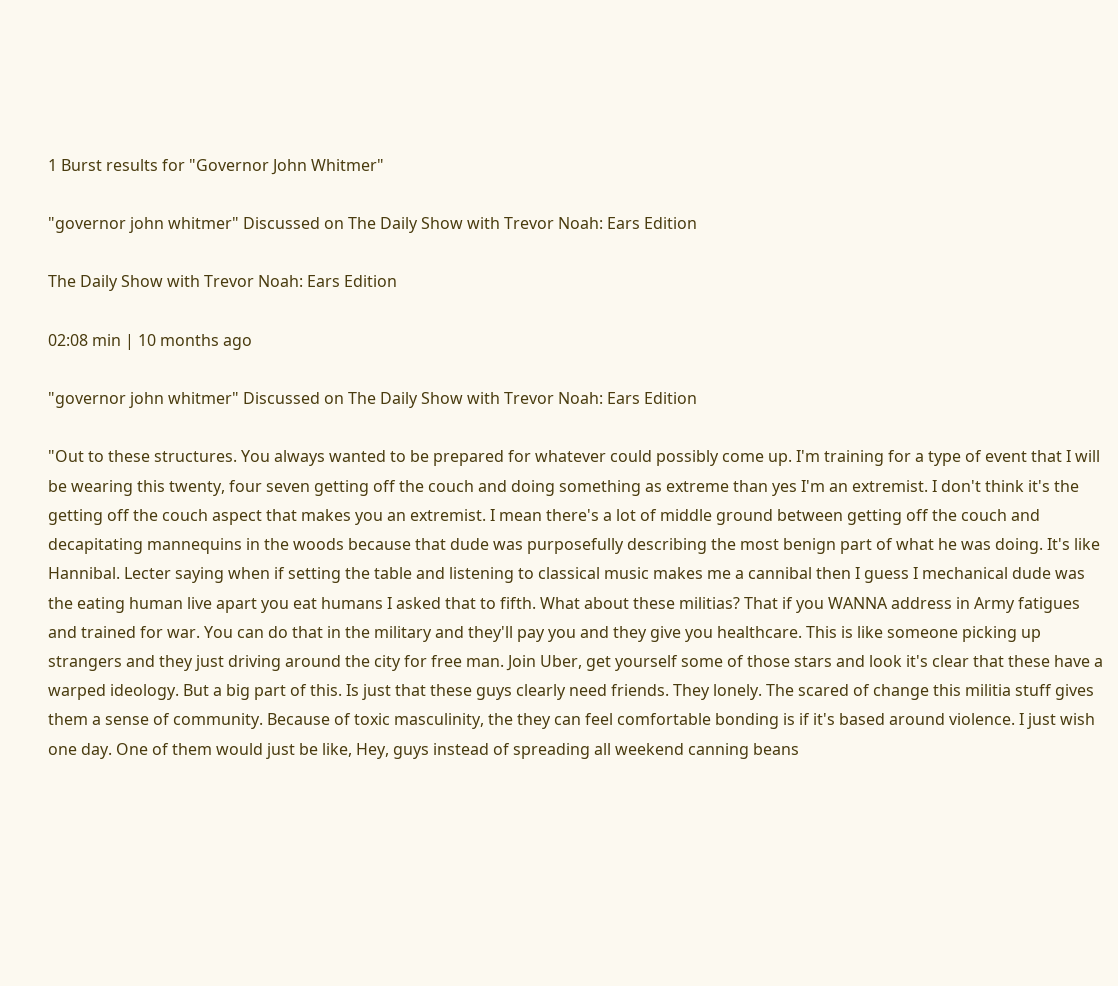1 Burst results for "Governor John Whitmer"

"governor john whitmer" Discussed on The Daily Show with Trevor Noah: Ears Edition

The Daily Show with Trevor Noah: Ears Edition

02:08 min | 10 months ago

"governor john whitmer" Discussed on The Daily Show with Trevor Noah: Ears Edition

"Out to these structures. You always wanted to be prepared for whatever could possibly come up. I'm training for a type of event that I will be wearing this twenty, four seven getting off the couch and doing something as extreme than yes I'm an extremist. I don't think it's the getting off the couch aspect that makes you an extremist. I mean there's a lot of middle ground between getting off the couch and decapitating mannequins in the woods because that dude was purposefully describing the most benign part of what he was doing. It's like Hannibal. Lecter saying when if setting the table and listening to classical music makes me a cannibal then I guess I mechanical dude was the eating human live apart you eat humans I asked that to fifth. What about these militias? That if you WANNA address in Army fatigues and trained for war. You can do that in the military and they'll pay you and they give you healthcare. This is like someone picking up strangers and they just driving around the city for free man. Join Uber, get yourself some of those stars and look it's clear that these have a warped ideology. But a big part of this. Is just that these guys clearly need friends. They lonely. The scared of change this militia stuff gives them a sense of community. Because of toxic masculinity, the they can feel comfortable bonding is if it's based around violence. I just wish one day. One of them would just be like, Hey, guys instead of spreading all weekend canning beans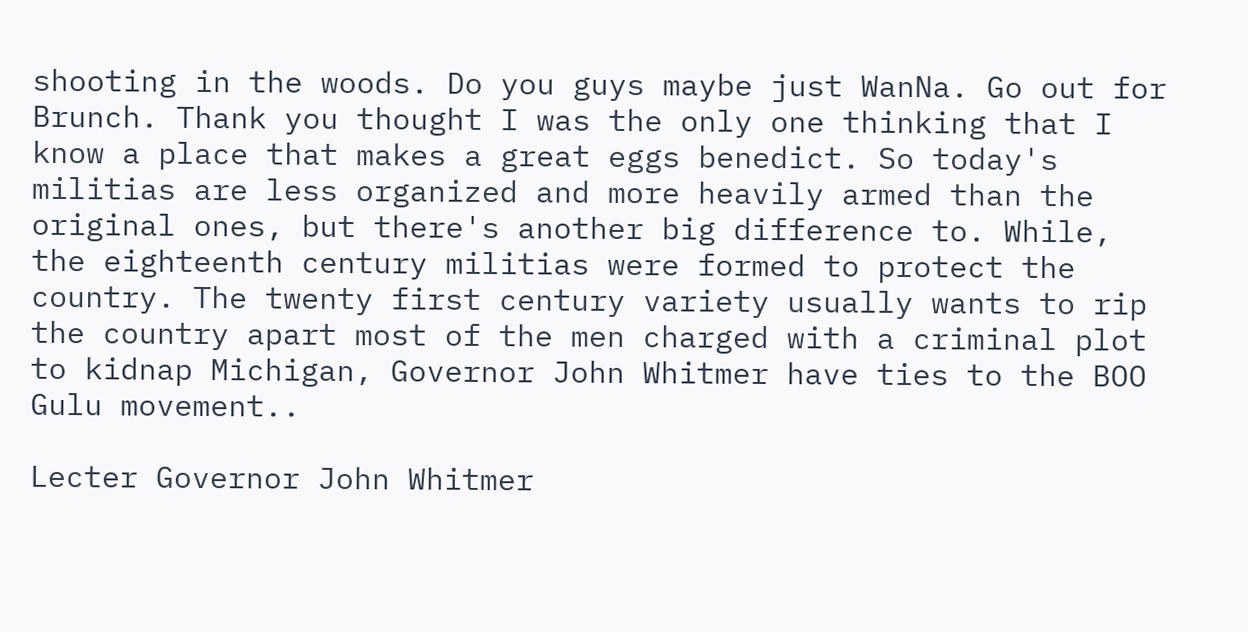shooting in the woods. Do you guys maybe just WanNa. Go out for Brunch. Thank you thought I was the only one thinking that I know a place that makes a great eggs benedict. So today's militias are less organized and more heavily armed than the original ones, but there's another big difference to. While, the eighteenth century militias were formed to protect the country. The twenty first century variety usually wants to rip the country apart most of the men charged with a criminal plot to kidnap Michigan, Governor John Whitmer have ties to the BOO Gulu movement..

Lecter Governor John Whitmer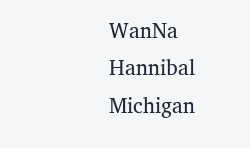WanNa Hannibal Michigan